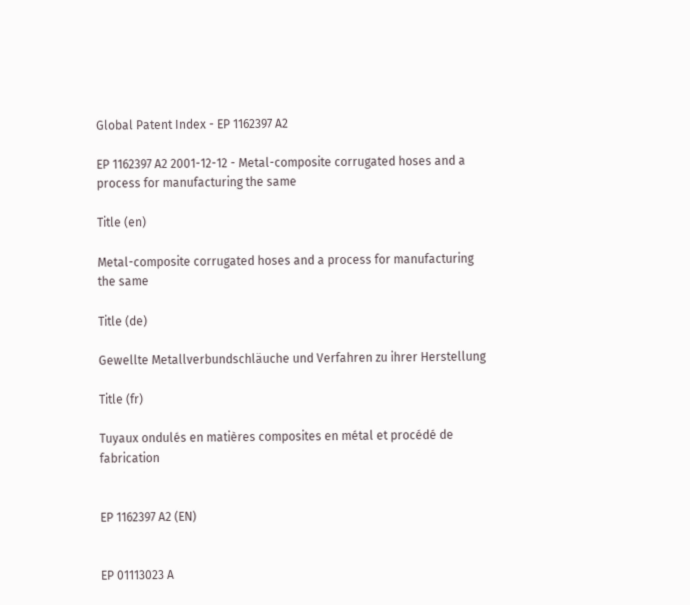Global Patent Index - EP 1162397 A2

EP 1162397 A2 2001-12-12 - Metal-composite corrugated hoses and a process for manufacturing the same

Title (en)

Metal-composite corrugated hoses and a process for manufacturing the same

Title (de)

Gewellte Metallverbundschläuche und Verfahren zu ihrer Herstellung

Title (fr)

Tuyaux ondulés en matières composites en métal et procédé de fabrication


EP 1162397 A2 (EN)


EP 01113023 A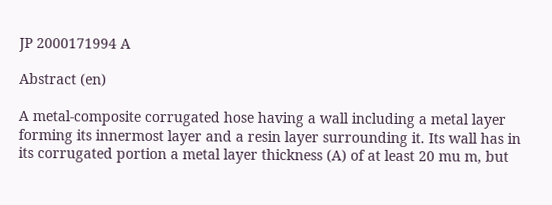JP 2000171994 A

Abstract (en)

A metal-composite corrugated hose having a wall including a metal layer forming its innermost layer and a resin layer surrounding it. Its wall has in its corrugated portion a metal layer thickness (A) of at least 20 mu m, but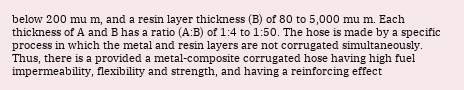below 200 mu m, and a resin layer thickness (B) of 80 to 5,000 mu m. Each thickness of A and B has a ratio (A:B) of 1:4 to 1:50. The hose is made by a specific process in which the metal and resin layers are not corrugated simultaneously. Thus, there is a provided a metal-composite corrugated hose having high fuel impermeability, flexibility and strength, and having a reinforcing effect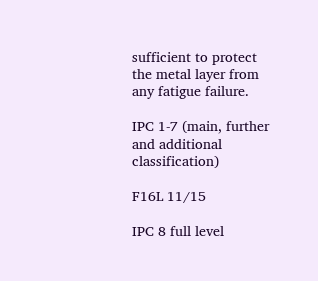sufficient to protect the metal layer from any fatigue failure.

IPC 1-7 (main, further and additional classification)

F16L 11/15

IPC 8 full level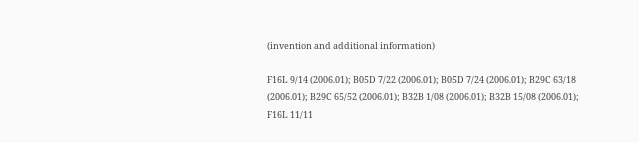(invention and additional information)

F16L 9/14 (2006.01); B05D 7/22 (2006.01); B05D 7/24 (2006.01); B29C 63/18 (2006.01); B29C 65/52 (2006.01); B32B 1/08 (2006.01); B32B 15/08 (2006.01); F16L 11/11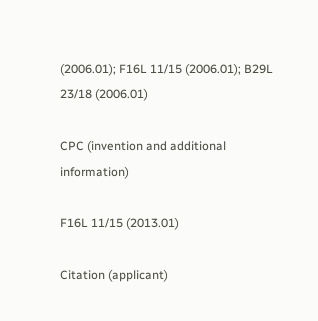(2006.01); F16L 11/15 (2006.01); B29L 23/18 (2006.01)

CPC (invention and additional information)

F16L 11/15 (2013.01)

Citation (applicant)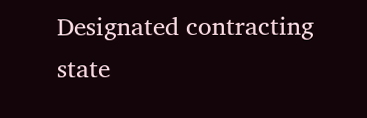Designated contracting state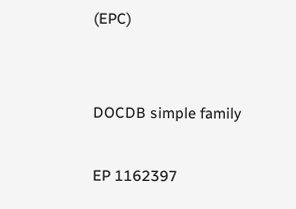(EPC)


DOCDB simple family

EP 1162397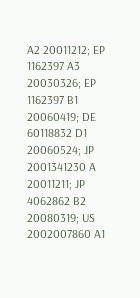A2 20011212; EP 1162397 A3 20030326; EP 1162397 B1 20060419; DE 60118832 D1 20060524; JP 2001341230 A 20011211; JP 4062862 B2 20080319; US 2002007860 A1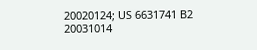20020124; US 6631741 B2 20031014